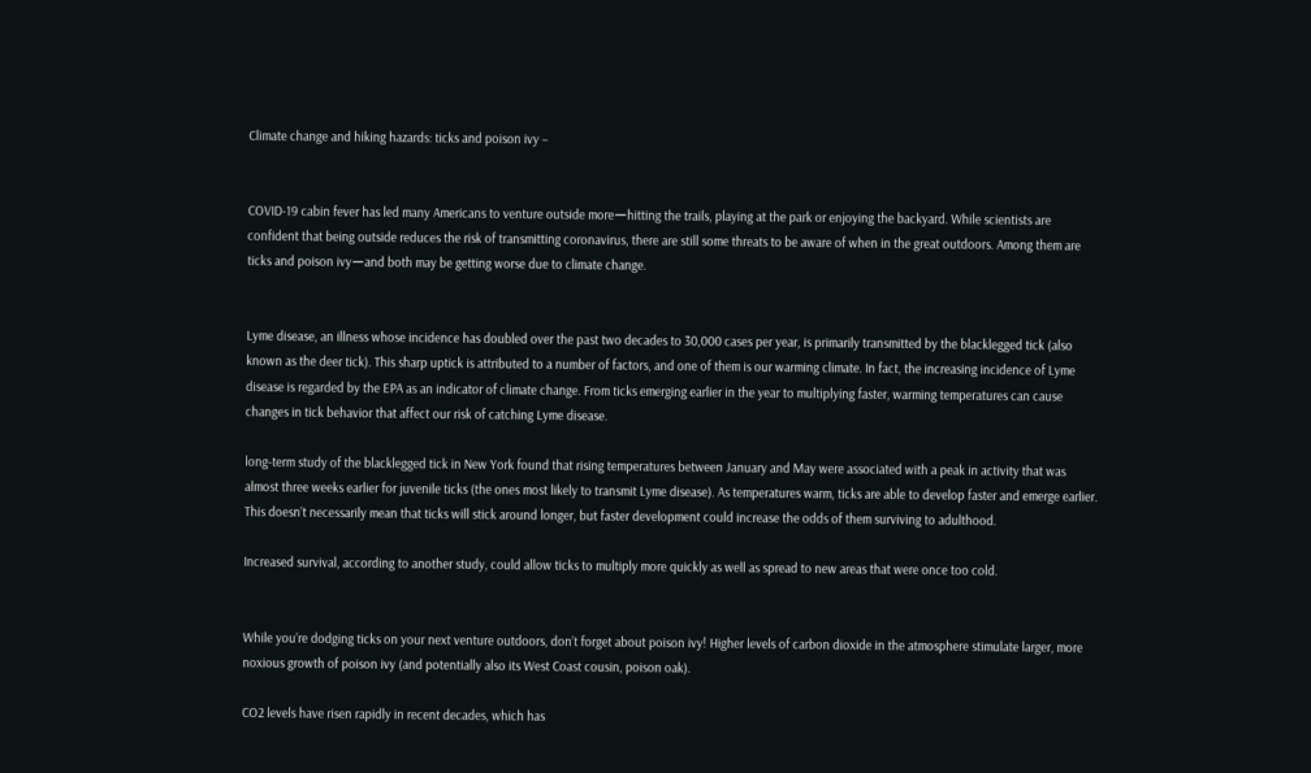Climate change and hiking hazards: ticks and poison ivy –


COVID-19 cabin fever has led many Americans to venture outside moreーhitting the trails, playing at the park or enjoying the backyard. While scientists are confident that being outside reduces the risk of transmitting coronavirus, there are still some threats to be aware of when in the great outdoors. Among them are ticks and poison ivyーand both may be getting worse due to climate change.


Lyme disease, an illness whose incidence has doubled over the past two decades to 30,000 cases per year, is primarily transmitted by the blacklegged tick (also known as the deer tick). This sharp uptick is attributed to a number of factors, and one of them is our warming climate. In fact, the increasing incidence of Lyme disease is regarded by the EPA as an indicator of climate change. From ticks emerging earlier in the year to multiplying faster, warming temperatures can cause changes in tick behavior that affect our risk of catching Lyme disease.

long-term study of the blacklegged tick in New York found that rising temperatures between January and May were associated with a peak in activity that was almost three weeks earlier for juvenile ticks (the ones most likely to transmit Lyme disease). As temperatures warm, ticks are able to develop faster and emerge earlier. This doesn’t necessarily mean that ticks will stick around longer, but faster development could increase the odds of them surviving to adulthood.

Increased survival, according to another study, could allow ticks to multiply more quickly as well as spread to new areas that were once too cold.


While you’re dodging ticks on your next venture outdoors, don’t forget about poison ivy! Higher levels of carbon dioxide in the atmosphere stimulate larger, more noxious growth of poison ivy (and potentially also its West Coast cousin, poison oak).

CO2 levels have risen rapidly in recent decades, which has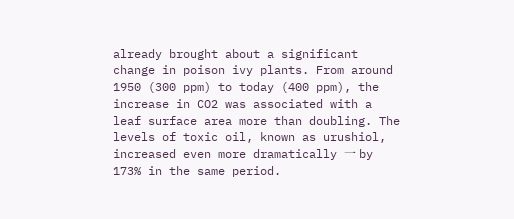already brought about a significant change in poison ivy plants. From around 1950 (300 ppm) to today (400 ppm), the increase in CO2 was associated with a leaf surface area more than doubling. The levels of toxic oil, known as urushiol, increased even more dramatically 一 by 173% in the same period.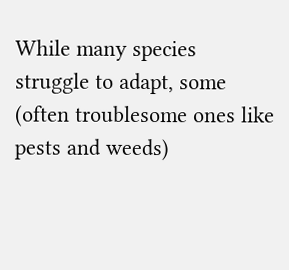While many species struggle to adapt, some (often troublesome ones like pests and weeds)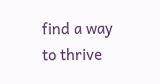find a way to thrive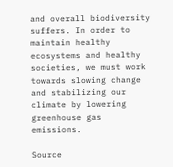and overall biodiversity suffers. In order to maintain healthy ecosystems and healthy societies, we must work towards slowing change and stabilizing our climate by lowering greenhouse gas emissions.

Source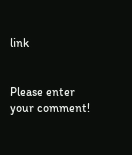link


Please enter your comment!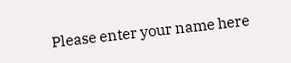Please enter your name here